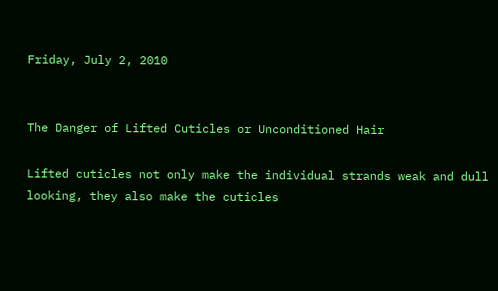Friday, July 2, 2010


The Danger of Lifted Cuticles or Unconditioned Hair

Lifted cuticles not only make the individual strands weak and dull looking, they also make the cuticles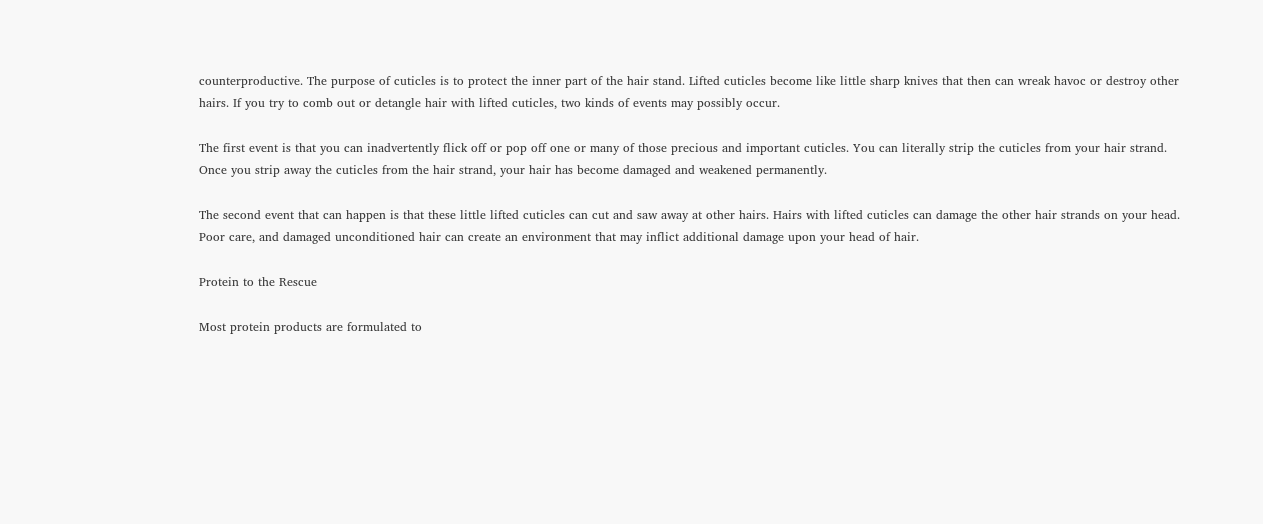counterproductive. The purpose of cuticles is to protect the inner part of the hair stand. Lifted cuticles become like little sharp knives that then can wreak havoc or destroy other hairs. If you try to comb out or detangle hair with lifted cuticles, two kinds of events may possibly occur.

The first event is that you can inadvertently flick off or pop off one or many of those precious and important cuticles. You can literally strip the cuticles from your hair strand. Once you strip away the cuticles from the hair strand, your hair has become damaged and weakened permanently.

The second event that can happen is that these little lifted cuticles can cut and saw away at other hairs. Hairs with lifted cuticles can damage the other hair strands on your head. Poor care, and damaged unconditioned hair can create an environment that may inflict additional damage upon your head of hair.

Protein to the Rescue

Most protein products are formulated to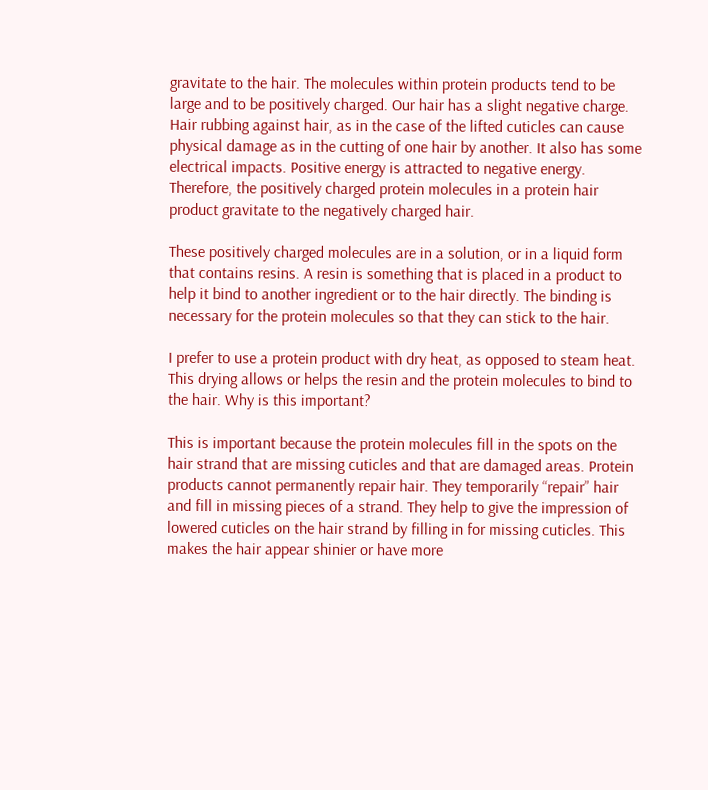gravitate to the hair. The molecules within protein products tend to be large and to be positively charged. Our hair has a slight negative charge. Hair rubbing against hair, as in the case of the lifted cuticles can cause physical damage as in the cutting of one hair by another. It also has some electrical impacts. Positive energy is attracted to negative energy. Therefore, the positively charged protein molecules in a protein hair product gravitate to the negatively charged hair.

These positively charged molecules are in a solution, or in a liquid form that contains resins. A resin is something that is placed in a product to help it bind to another ingredient or to the hair directly. The binding is necessary for the protein molecules so that they can stick to the hair.

I prefer to use a protein product with dry heat, as opposed to steam heat. This drying allows or helps the resin and the protein molecules to bind to the hair. Why is this important?

This is important because the protein molecules fill in the spots on the hair strand that are missing cuticles and that are damaged areas. Protein products cannot permanently repair hair. They temporarily “repair” hair and fill in missing pieces of a strand. They help to give the impression of lowered cuticles on the hair strand by filling in for missing cuticles. This makes the hair appear shinier or have more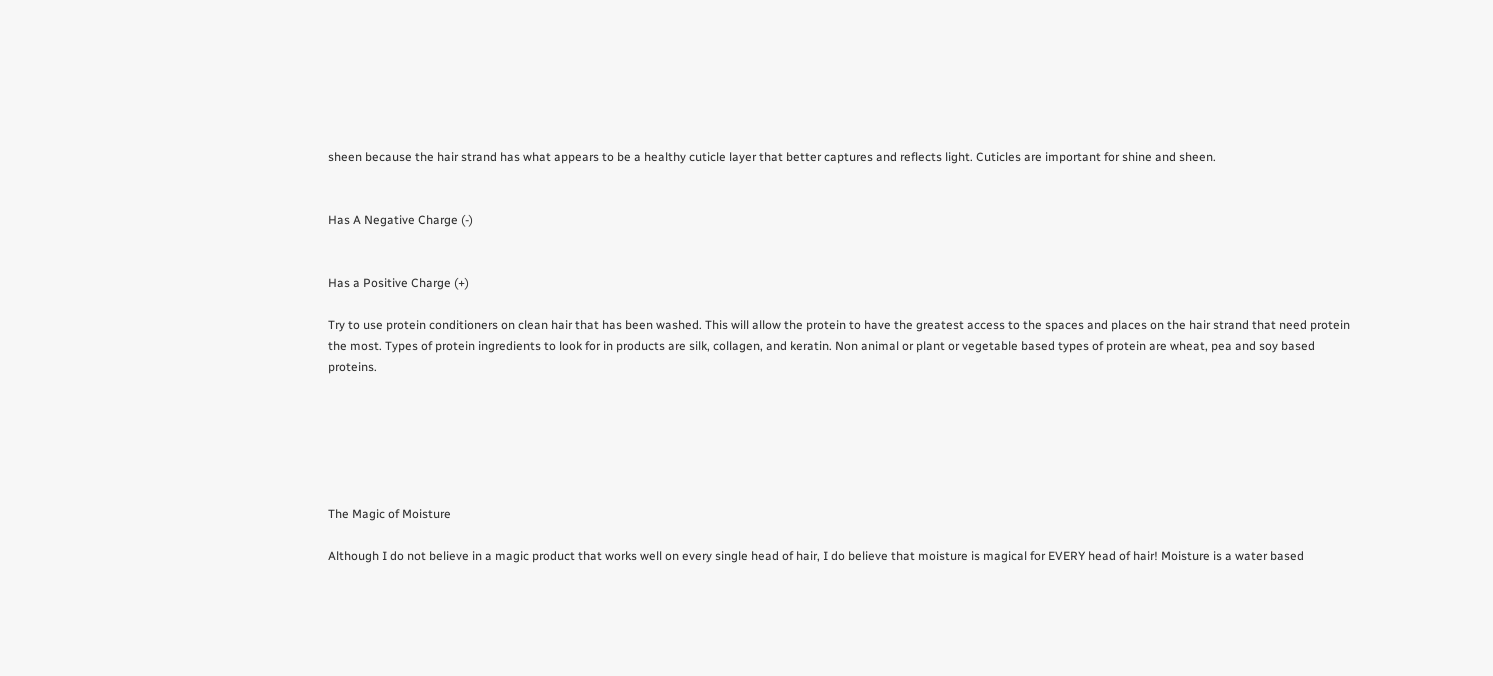sheen because the hair strand has what appears to be a healthy cuticle layer that better captures and reflects light. Cuticles are important for shine and sheen.


Has A Negative Charge (-)


Has a Positive Charge (+)

Try to use protein conditioners on clean hair that has been washed. This will allow the protein to have the greatest access to the spaces and places on the hair strand that need protein the most. Types of protein ingredients to look for in products are silk, collagen, and keratin. Non animal or plant or vegetable based types of protein are wheat, pea and soy based proteins.






The Magic of Moisture

Although I do not believe in a magic product that works well on every single head of hair, I do believe that moisture is magical for EVERY head of hair! Moisture is a water based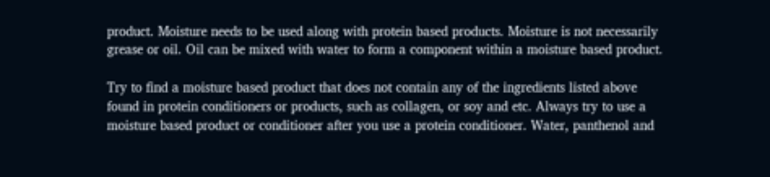product. Moisture needs to be used along with protein based products. Moisture is not necessarily grease or oil. Oil can be mixed with water to form a component within a moisture based product.

Try to find a moisture based product that does not contain any of the ingredients listed above found in protein conditioners or products, such as collagen, or soy and etc. Always try to use a moisture based product or conditioner after you use a protein conditioner. Water, panthenol and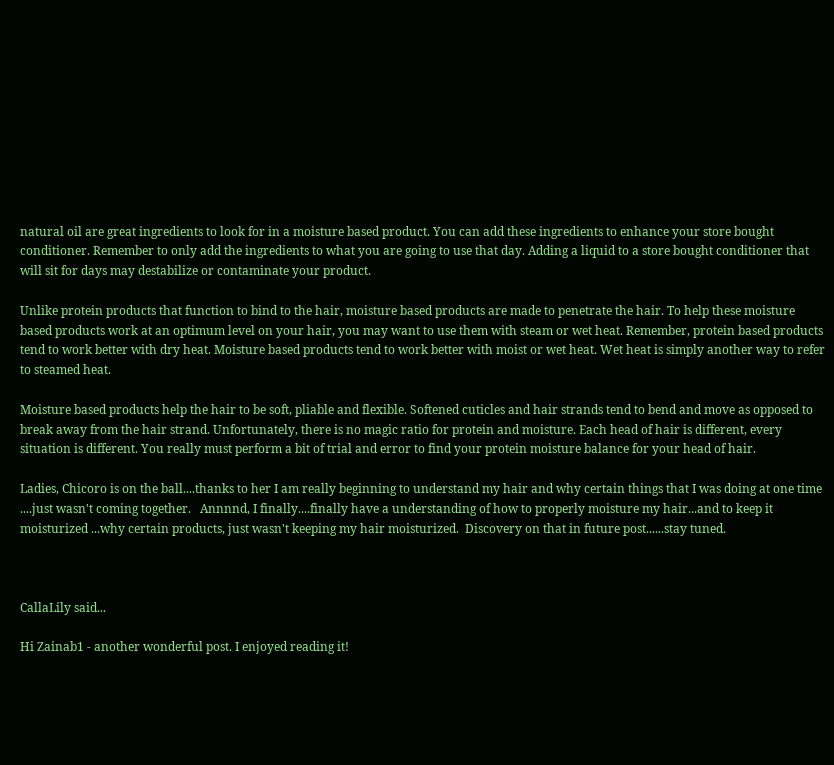natural oil are great ingredients to look for in a moisture based product. You can add these ingredients to enhance your store bought conditioner. Remember to only add the ingredients to what you are going to use that day. Adding a liquid to a store bought conditioner that will sit for days may destabilize or contaminate your product.

Unlike protein products that function to bind to the hair, moisture based products are made to penetrate the hair. To help these moisture based products work at an optimum level on your hair, you may want to use them with steam or wet heat. Remember, protein based products tend to work better with dry heat. Moisture based products tend to work better with moist or wet heat. Wet heat is simply another way to refer to steamed heat.

Moisture based products help the hair to be soft, pliable and flexible. Softened cuticles and hair strands tend to bend and move as opposed to break away from the hair strand. Unfortunately, there is no magic ratio for protein and moisture. Each head of hair is different, every situation is different. You really must perform a bit of trial and error to find your protein moisture balance for your head of hair.

Ladies, Chicoro is on the ball....thanks to her I am really beginning to understand my hair and why certain things that I was doing at one time ....just wasn't coming together.   Annnnd, I finally....finally have a understanding of how to properly moisture my hair...and to keep it moisturized ...why certain products, just wasn't keeping my hair moisturized.  Discovery on that in future post......stay tuned.



CallaLily said...

Hi Zainab1 - another wonderful post. I enjoyed reading it!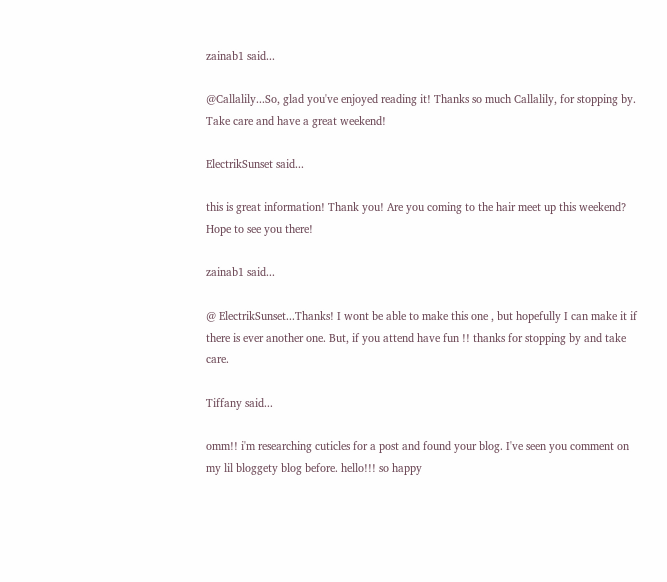zainab1 said...

@Callalily...So, glad you've enjoyed reading it! Thanks so much Callalily, for stopping by. Take care and have a great weekend!

ElectrikSunset said...

this is great information! Thank you! Are you coming to the hair meet up this weekend? Hope to see you there!

zainab1 said...

@ ElectrikSunset...Thanks! I wont be able to make this one , but hopefully I can make it if there is ever another one. But, if you attend have fun !! thanks for stopping by and take care.

Tiffany said...

omm!! i'm researching cuticles for a post and found your blog. I've seen you comment on my lil bloggety blog before. hello!!! so happy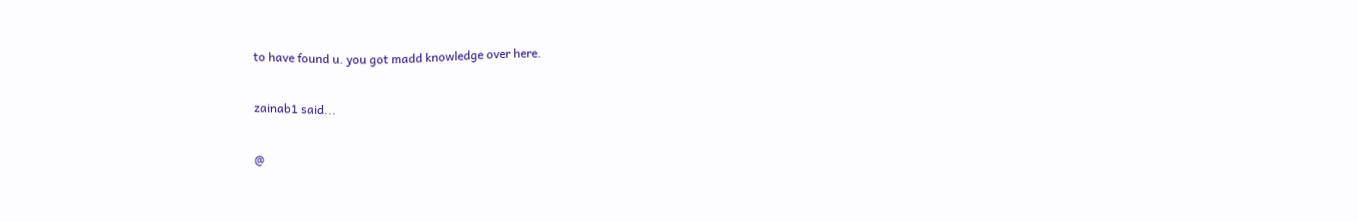to have found u. you got madd knowledge over here.

zainab1 said...

@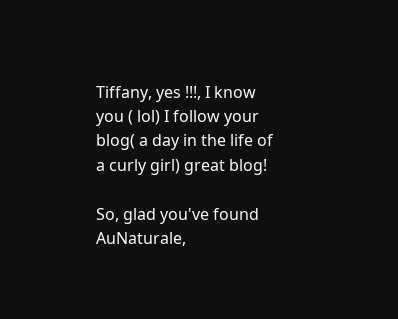Tiffany, yes !!!, I know you ( lol) I follow your blog( a day in the life of a curly girl) great blog!

So, glad you've found AuNaturale,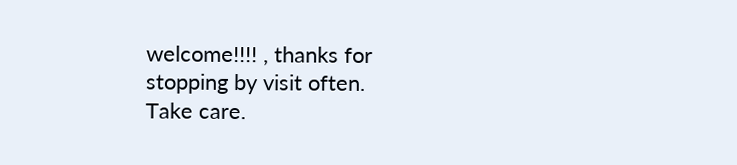welcome!!!! , thanks for stopping by visit often.
Take care.